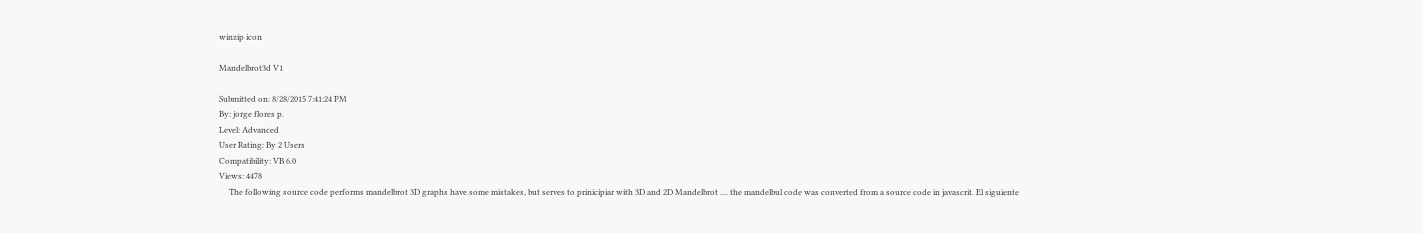winzip icon

Mandelbrot3d V1

Submitted on: 8/28/2015 7:41:24 PM
By: jorge flores p.
Level: Advanced
User Rating: By 2 Users
Compatibility: VB 6.0
Views: 4478
     The following source code performs mandelbrot 3D graphs have some mistakes, but serves to prinicipiar with 3D and 2D Mandelbrot .... the mandelbul code was converted from a source code in javascrit. El siguiente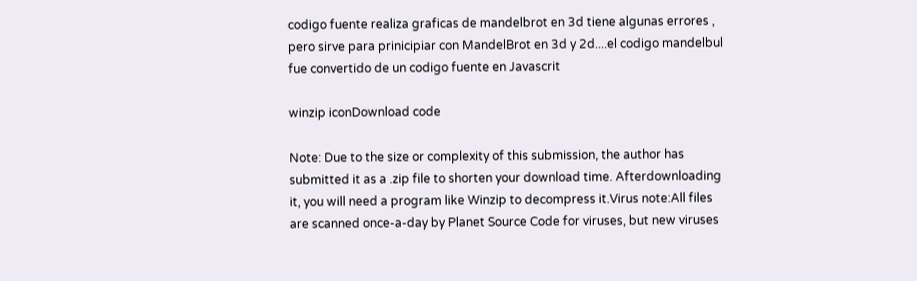codigo fuente realiza graficas de mandelbrot en 3d tiene algunas errores , pero sirve para prinicipiar con MandelBrot en 3d y 2d....el codigo mandelbul fue convertido de un codigo fuente en Javascrit

winzip iconDownload code

Note: Due to the size or complexity of this submission, the author has submitted it as a .zip file to shorten your download time. Afterdownloading it, you will need a program like Winzip to decompress it.Virus note:All files are scanned once-a-day by Planet Source Code for viruses, but new viruses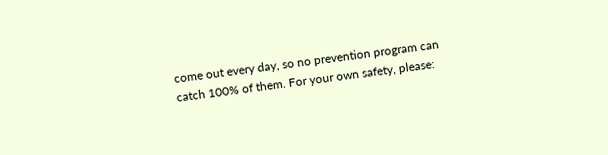come out every day, so no prevention program can catch 100% of them. For your own safety, please: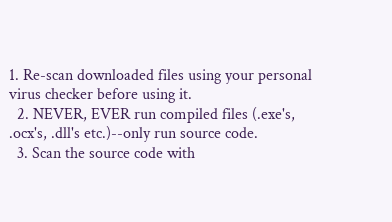1. Re-scan downloaded files using your personal virus checker before using it.
  2. NEVER, EVER run compiled files (.exe's, .ocx's, .dll's etc.)--only run source code.
  3. Scan the source code with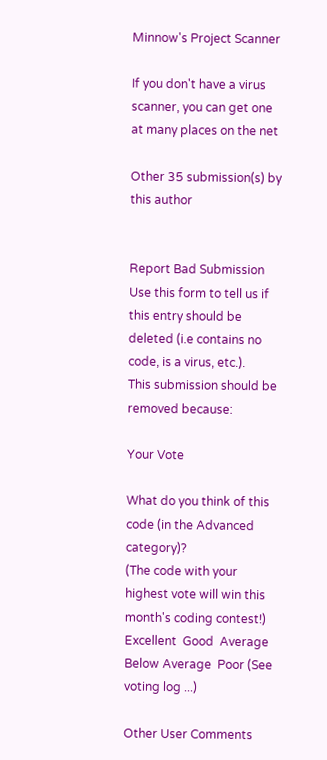Minnow's Project Scanner

If you don't have a virus scanner, you can get one at many places on the net

Other 35 submission(s) by this author


Report Bad Submission
Use this form to tell us if this entry should be deleted (i.e contains no code, is a virus, etc.).
This submission should be removed because:

Your Vote

What do you think of this code (in the Advanced category)?
(The code with your highest vote will win this month's coding contest!)
Excellent  Good  Average  Below Average  Poor (See voting log ...)

Other User Comments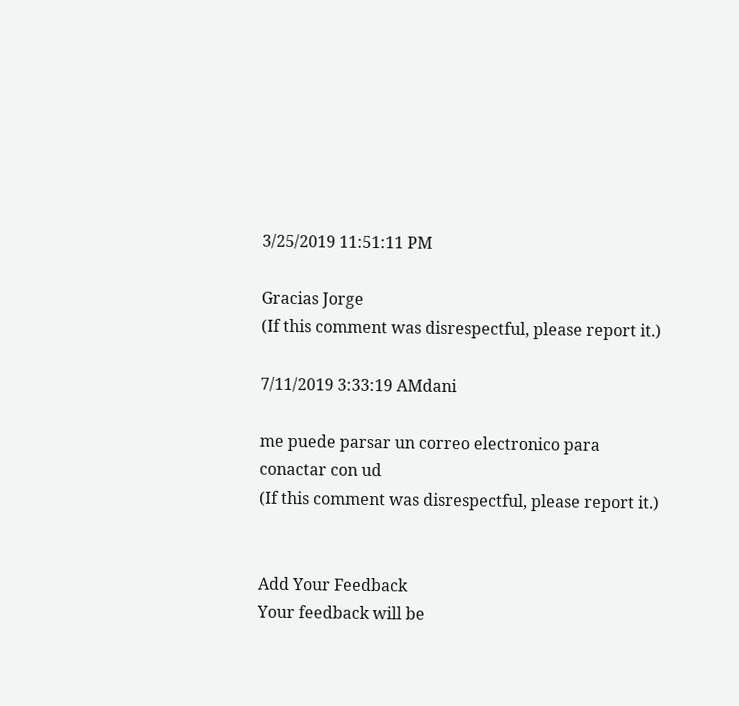3/25/2019 11:51:11 PM

Gracias Jorge
(If this comment was disrespectful, please report it.)

7/11/2019 3:33:19 AMdani

me puede parsar un correo electronico para conactar con ud
(If this comment was disrespectful, please report it.)


Add Your Feedback
Your feedback will be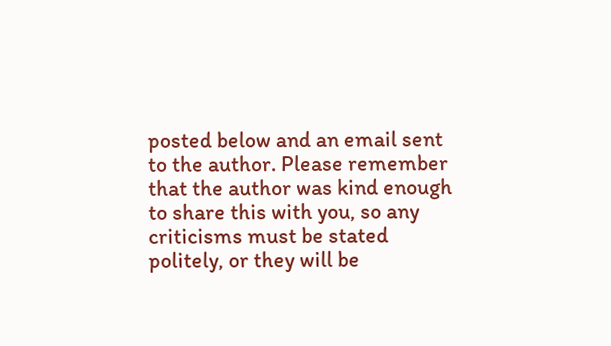posted below and an email sent to the author. Please remember that the author was kind enough to share this with you, so any criticisms must be stated politely, or they will be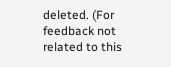deleted. (For feedback not related to this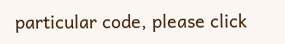particular code, please click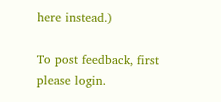here instead.)

To post feedback, first please login.